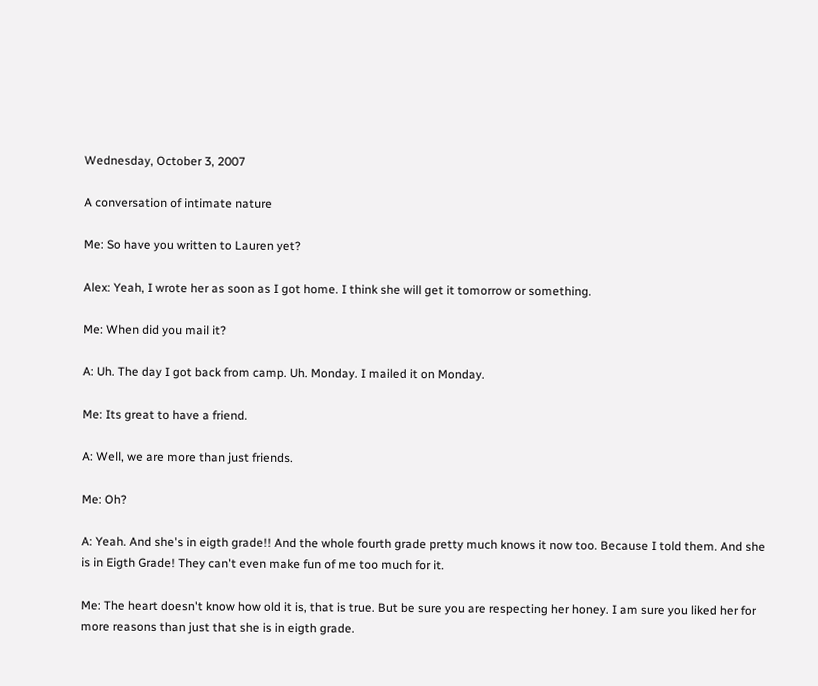Wednesday, October 3, 2007

A conversation of intimate nature

Me: So have you written to Lauren yet?

Alex: Yeah, I wrote her as soon as I got home. I think she will get it tomorrow or something.

Me: When did you mail it?

A: Uh. The day I got back from camp. Uh. Monday. I mailed it on Monday.

Me: Its great to have a friend.

A: Well, we are more than just friends.

Me: Oh?

A: Yeah. And she's in eigth grade!! And the whole fourth grade pretty much knows it now too. Because I told them. And she is in Eigth Grade! They can't even make fun of me too much for it.

Me: The heart doesn't know how old it is, that is true. But be sure you are respecting her honey. I am sure you liked her for more reasons than just that she is in eigth grade.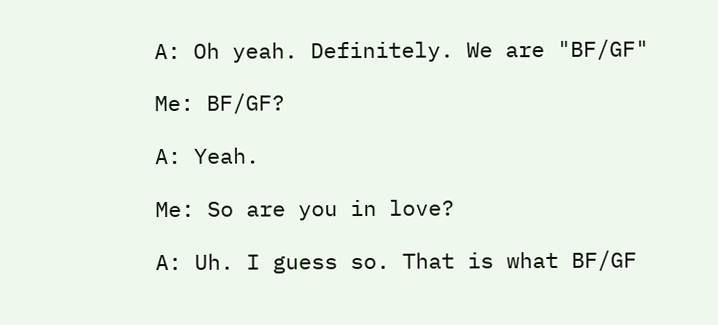A: Oh yeah. Definitely. We are "BF/GF"

Me: BF/GF?

A: Yeah.

Me: So are you in love?

A: Uh. I guess so. That is what BF/GF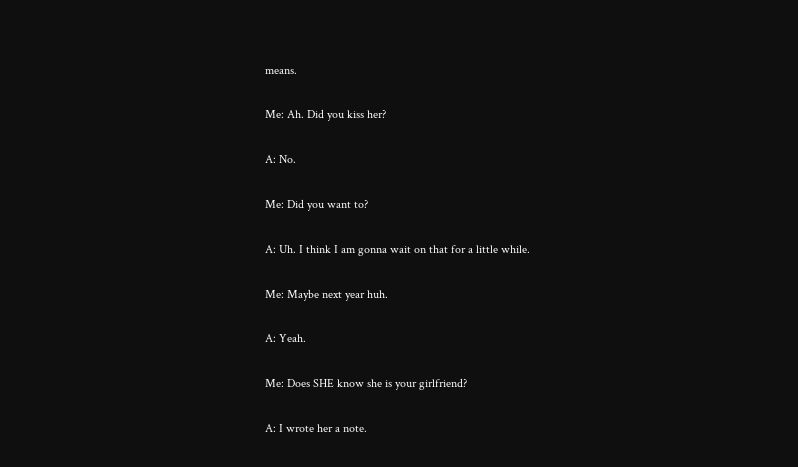means.

Me: Ah. Did you kiss her?

A: No.

Me: Did you want to?

A: Uh. I think I am gonna wait on that for a little while.

Me: Maybe next year huh.

A: Yeah.

Me: Does SHE know she is your girlfriend?

A: I wrote her a note.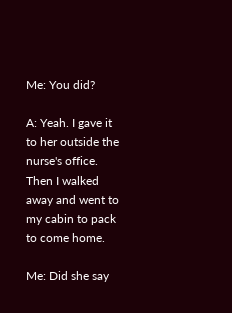Me: You did?

A: Yeah. I gave it to her outside the nurse's office. Then I walked away and went to my cabin to pack to come home.

Me: Did she say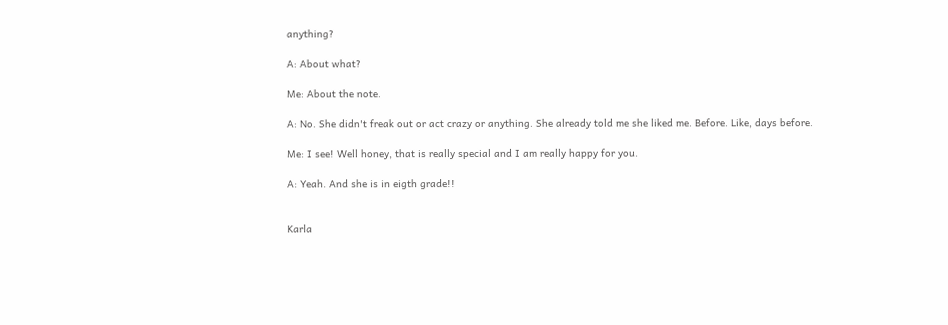anything?

A: About what?

Me: About the note.

A: No. She didn't freak out or act crazy or anything. She already told me she liked me. Before. Like, days before.

Me: I see! Well honey, that is really special and I am really happy for you.

A: Yeah. And she is in eigth grade!!


Karla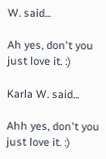W. said...

Ah yes, don't you just love it. :)

Karla W. said...

Ahh yes, don't you just love it. :)